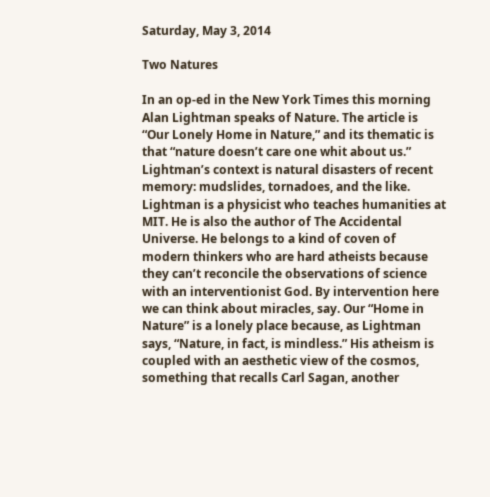Saturday, May 3, 2014

Two Natures

In an op-ed in the New York Times this morning Alan Lightman speaks of Nature. The article is “Our Lonely Home in Nature,” and its thematic is that “nature doesn’t care one whit about us.” Lightman’s context is natural disasters of recent memory: mudslides, tornadoes, and the like. Lightman is a physicist who teaches humanities at MIT. He is also the author of The Accidental Universe. He belongs to a kind of coven of modern thinkers who are hard atheists because they can’t reconcile the observations of science with an interventionist God. By intervention here we can think about miracles, say. Our “Home in Nature” is a lonely place because, as Lightman says, “Nature, in fact, is mindless.” His atheism is coupled with an aesthetic view of the cosmos, something that recalls Carl Sagan, another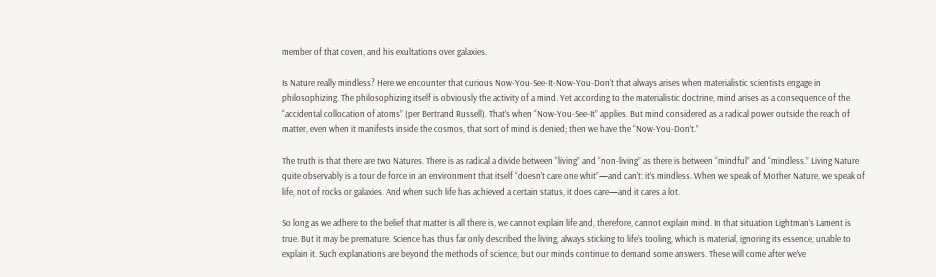member of that coven, and his exultations over galaxies.

Is Nature really mindless? Here we encounter that curious Now-You-See-It-Now-You-Don’t that always arises when materialistic scientists engage in philosophizing. The philosophizing itself is obviously the activity of a mind. Yet according to the materialistic doctrine, mind arises as a consequence of the “accidental collocation of atoms” (per Bertrand Russell). That’s when “Now-You-See-It” applies. But mind considered as a radical power outside the reach of matter, even when it manifests inside the cosmos, that sort of mind is denied; then we have the “Now-You-Don’t.”

The truth is that there are two Natures. There is as radical a divide between “living” and “non-living” as there is between “mindful” and “mindless.” Living Nature quite observably is a tour de force in an environment that itself “doesn’t care one whit”—and can’t: it’s mindless. When we speak of Mother Nature, we speak of life, not of rocks or galaxies. And when such life has achieved a certain status, it does care—and it cares a lot.

So long as we adhere to the belief that matter is all there is, we cannot explain life and, therefore, cannot explain mind. In that situation Lightman’s Lament is true. But it may be premature. Science has thus far only described the living, always sticking to life’s tooling, which is material, ignoring its essence, unable to explain it. Such explanations are beyond the methods of science, but our minds continue to demand some answers. These will come after we’ve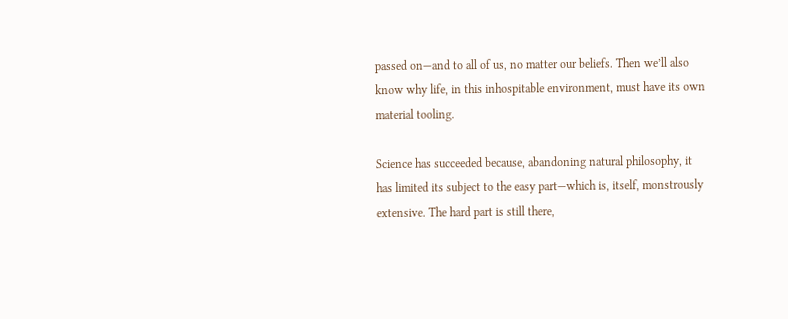passed on—and to all of us, no matter our beliefs. Then we’ll also know why life, in this inhospitable environment, must have its own material tooling.

Science has succeeded because, abandoning natural philosophy, it has limited its subject to the easy part—which is, itself, monstrously extensive. The hard part is still there,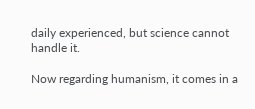daily experienced, but science cannot handle it.

Now regarding humanism, it comes in a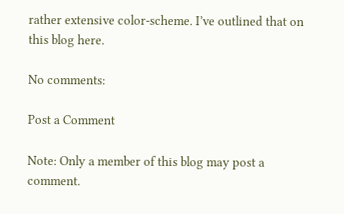rather extensive color-scheme. I’ve outlined that on this blog here.

No comments:

Post a Comment

Note: Only a member of this blog may post a comment.